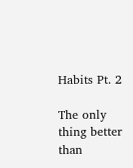Habits Pt. 2

The only thing better than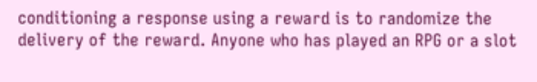conditioning a response using a reward is to randomize the delivery of the reward. Anyone who has played an RPG or a slot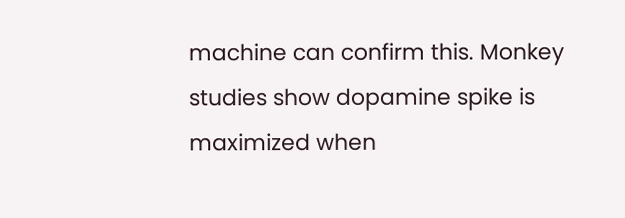machine can confirm this. Monkey studies show dopamine spike is maximized when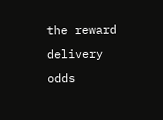the reward delivery odds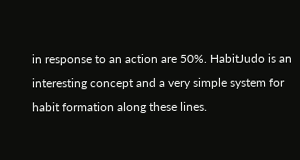in response to an action are 50%. HabitJudo is an interesting concept and a very simple system for habit formation along these lines.